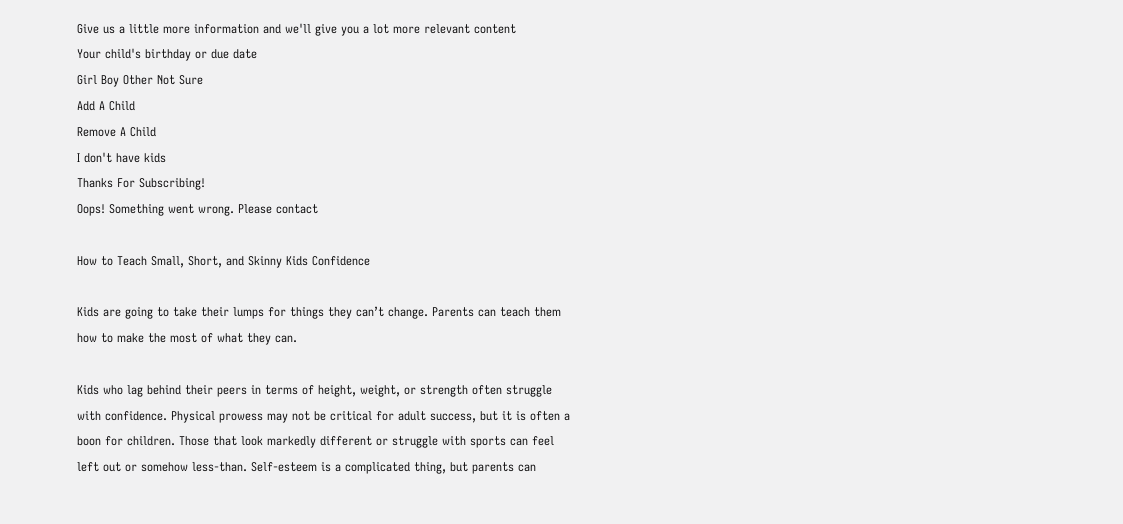Give us a little more information and we'll give you a lot more relevant content
Your child's birthday or due date
Girl Boy Other Not Sure
Add A Child
Remove A Child
I don't have kids
Thanks For Subscribing!
Oops! Something went wrong. Please contact

How to Teach Small, Short, and Skinny Kids Confidence

Kids are going to take their lumps for things they can’t change. Parents can teach them how to make the most of what they can.

Kids who lag behind their peers in terms of height, weight, or strength often struggle with confidence. Physical prowess may not be critical for adult success, but it is often a boon for children. Those that look markedly different or struggle with sports can feel left out or somehow less-than. Self-esteem is a complicated thing, but parents can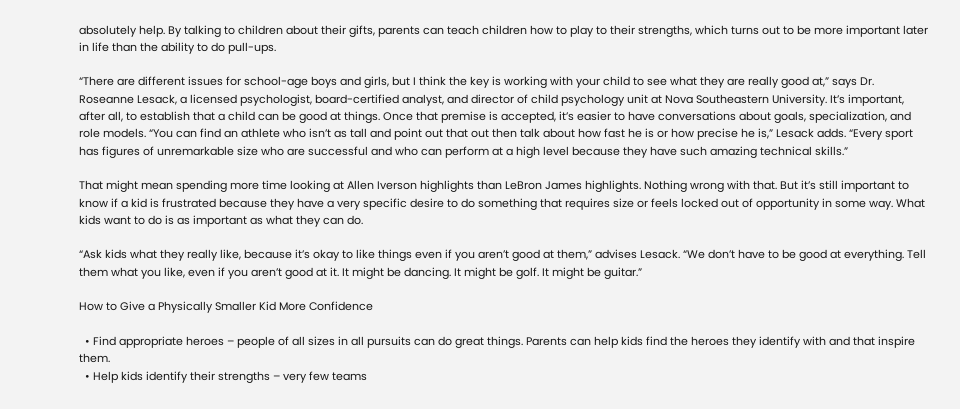absolutely help. By talking to children about their gifts, parents can teach children how to play to their strengths, which turns out to be more important later in life than the ability to do pull-ups.

“There are different issues for school-age boys and girls, but I think the key is working with your child to see what they are really good at,” says Dr. Roseanne Lesack, a licensed psychologist, board-certified analyst, and director of child psychology unit at Nova Southeastern University. It’s important, after all, to establish that a child can be good at things. Once that premise is accepted, it’s easier to have conversations about goals, specialization, and role models. “You can find an athlete who isn’t as tall and point out that out then talk about how fast he is or how precise he is,” Lesack adds. “Every sport has figures of unremarkable size who are successful and who can perform at a high level because they have such amazing technical skills.”

That might mean spending more time looking at Allen Iverson highlights than LeBron James highlights. Nothing wrong with that. But it’s still important to know if a kid is frustrated because they have a very specific desire to do something that requires size or feels locked out of opportunity in some way. What kids want to do is as important as what they can do.

“Ask kids what they really like, because it’s okay to like things even if you aren’t good at them,” advises Lesack. “We don’t have to be good at everything. Tell them what you like, even if you aren’t good at it. It might be dancing. It might be golf. It might be guitar.”

How to Give a Physically Smaller Kid More Confidence

  • Find appropriate heroes – people of all sizes in all pursuits can do great things. Parents can help kids find the heroes they identify with and that inspire them.
  • Help kids identify their strengths – very few teams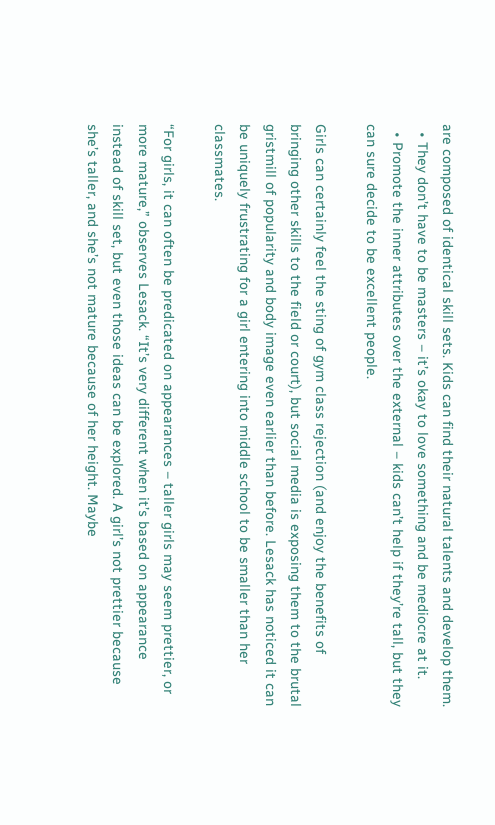are composed of identical skill sets. Kids can find their natural talents and develop them.
  • They don’t have to be masters – it’s okay to love something and be mediocre at it.
  • Promote the inner attributes over the external – kids can’t help if they’re tall, but they can sure decide to be excellent people.

Girls can certainly feel the sting of gym class rejection (and enjoy the benefits of bringing other skills to the field or court), but social media is exposing them to the brutal gristmill of popularity and body image even earlier than before. Lesack has noticed it can be uniquely frustrating for a girl entering into middle school to be smaller than her classmates.

“For girls, it can often be predicated on appearances – taller girls may seem prettier, or more mature,” observes Lesack. “It’s very different when it’s based on appearance instead of skill set, but even those ideas can be explored. A girl’s not prettier because she’s taller, and she’s not mature because of her height. Maybe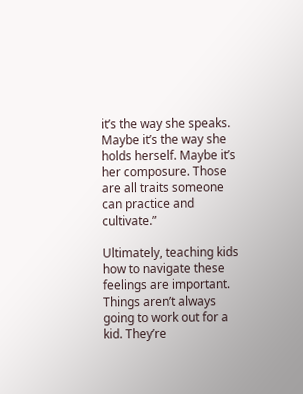it’s the way she speaks. Maybe it’s the way she holds herself. Maybe it’s her composure. Those are all traits someone can practice and cultivate.”

Ultimately, teaching kids how to navigate these feelings are important. Things aren’t always going to work out for a kid. They’re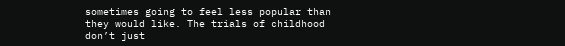sometimes going to feel less popular than they would like. The trials of childhood don’t just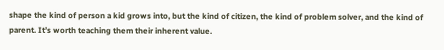shape the kind of person a kid grows into, but the kind of citizen, the kind of problem solver, and the kind of parent. It’s worth teaching them their inherent value.